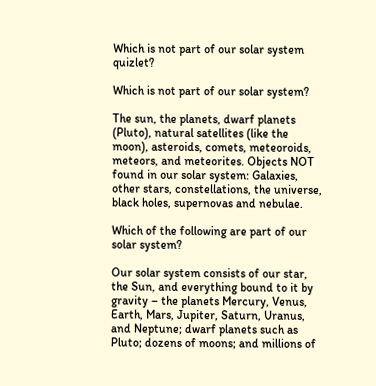Which is not part of our solar system quizlet?

Which is not part of our solar system?

The sun, the planets, dwarf planets (Pluto), natural satellites (like the moon), asteroids, comets, meteoroids, meteors, and meteorites. Objects NOT found in our solar system: Galaxies, other stars, constellations, the universe, black holes, supernovas and nebulae.

Which of the following are part of our solar system?

Our solar system consists of our star, the Sun, and everything bound to it by gravity – the planets Mercury, Venus, Earth, Mars, Jupiter, Saturn, Uranus, and Neptune; dwarf planets such as Pluto; dozens of moons; and millions of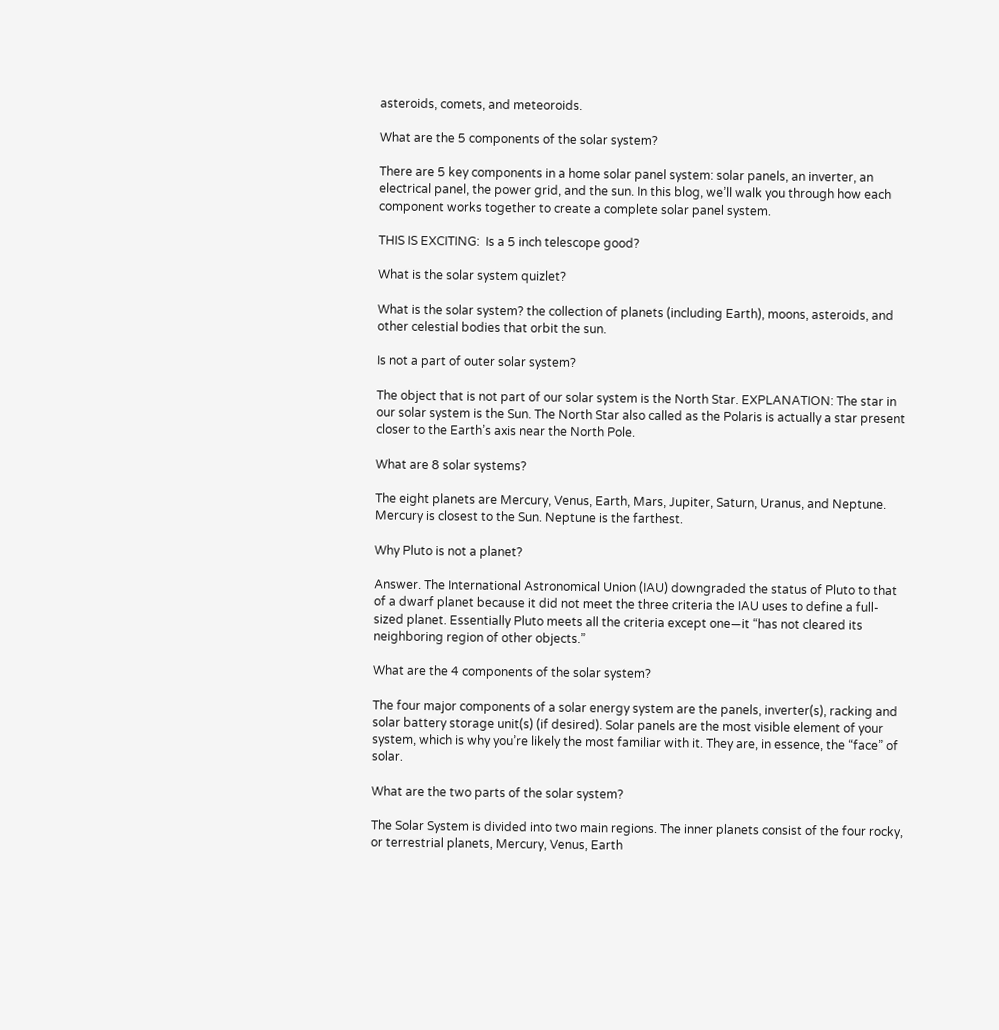asteroids, comets, and meteoroids.

What are the 5 components of the solar system?

There are 5 key components in a home solar panel system: solar panels, an inverter, an electrical panel, the power grid, and the sun. In this blog, we’ll walk you through how each component works together to create a complete solar panel system.

THIS IS EXCITING:  Is a 5 inch telescope good?

What is the solar system quizlet?

What is the solar system? the collection of planets (including Earth), moons, asteroids, and other celestial bodies that orbit the sun.

Is not a part of outer solar system?

The object that is not part of our solar system is the North Star. EXPLANATION: The star in our solar system is the Sun. The North Star also called as the Polaris is actually a star present closer to the Earth’s axis near the North Pole.

What are 8 solar systems?

The eight planets are Mercury, Venus, Earth, Mars, Jupiter, Saturn, Uranus, and Neptune. Mercury is closest to the Sun. Neptune is the farthest.

Why Pluto is not a planet?

Answer. The International Astronomical Union (IAU) downgraded the status of Pluto to that of a dwarf planet because it did not meet the three criteria the IAU uses to define a full-sized planet. Essentially Pluto meets all the criteria except one—it “has not cleared its neighboring region of other objects.”

What are the 4 components of the solar system?

The four major components of a solar energy system are the panels, inverter(s), racking and solar battery storage unit(s) (if desired). Solar panels are the most visible element of your system, which is why you’re likely the most familiar with it. They are, in essence, the “face” of solar.

What are the two parts of the solar system?

The Solar System is divided into two main regions. The inner planets consist of the four rocky, or terrestrial planets, Mercury, Venus, Earth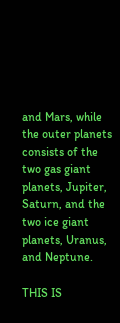and Mars, while the outer planets consists of the two gas giant planets, Jupiter, Saturn, and the two ice giant planets, Uranus, and Neptune.

THIS IS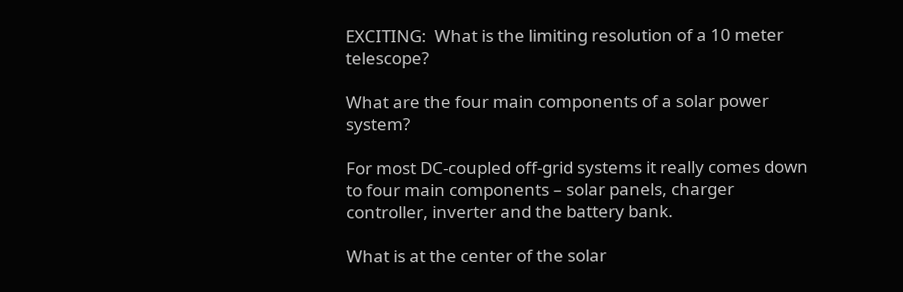EXCITING:  What is the limiting resolution of a 10 meter telescope?

What are the four main components of a solar power system?

For most DC-coupled off-grid systems it really comes down to four main components – solar panels, charger controller, inverter and the battery bank.

What is at the center of the solar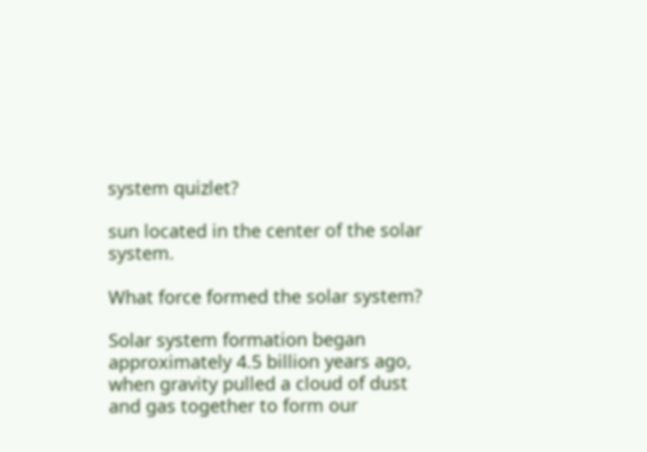system quizlet?

sun located in the center of the solar system.

What force formed the solar system?

Solar system formation began approximately 4.5 billion years ago, when gravity pulled a cloud of dust and gas together to form our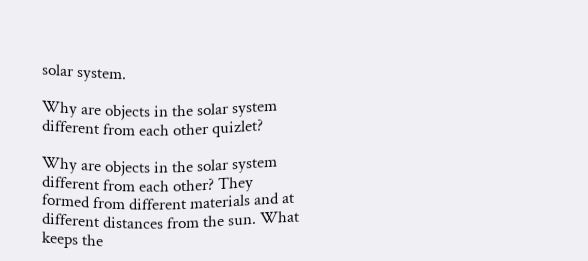solar system.

Why are objects in the solar system different from each other quizlet?

Why are objects in the solar system different from each other? They formed from different materials and at different distances from the sun. What keeps the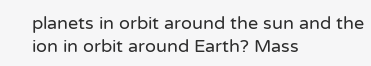planets in orbit around the sun and the ion in orbit around Earth? Mass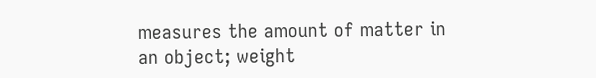measures the amount of matter in an object; weight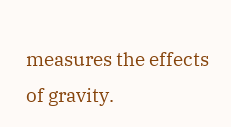measures the effects of gravity.